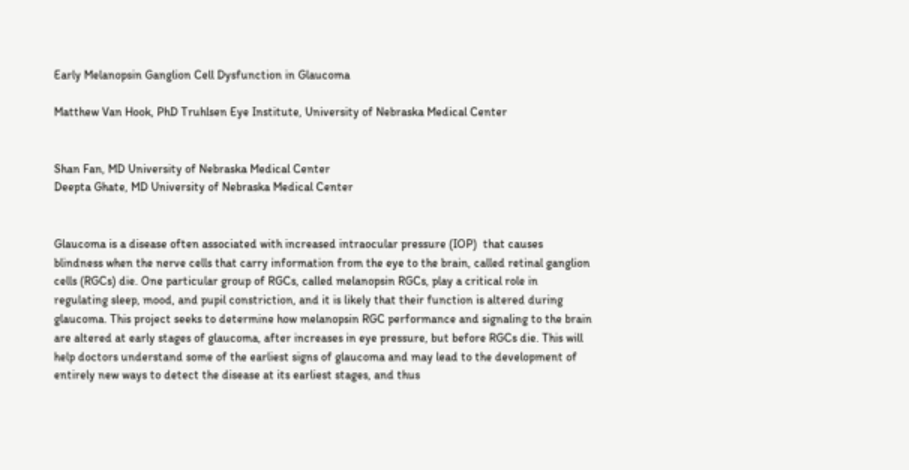Early Melanopsin Ganglion Cell Dysfunction in Glaucoma

Matthew Van Hook, PhD Truhlsen Eye Institute, University of Nebraska Medical Center


Shan Fan, MD University of Nebraska Medical Center
Deepta Ghate, MD University of Nebraska Medical Center


Glaucoma is a disease often associated with increased intraocular pressure (IOP)  that causes blindness when the nerve cells that carry information from the eye to the brain, called retinal ganglion cells (RGCs) die. One particular group of RGCs, called melanopsin RGCs, play a critical role in regulating sleep, mood, and pupil constriction, and it is likely that their function is altered during glaucoma. This project seeks to determine how melanopsin RGC performance and signaling to the brain are altered at early stages of glaucoma, after increases in eye pressure, but before RGCs die. This will help doctors understand some of the earliest signs of glaucoma and may lead to the development of entirely new ways to detect the disease at its earliest stages, and thus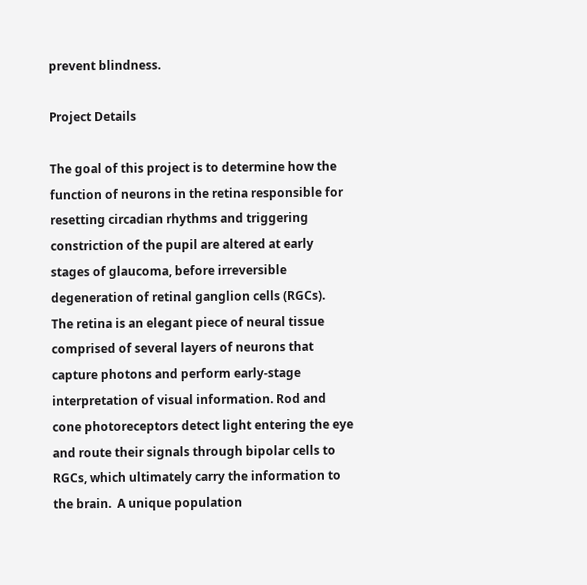prevent blindness.

Project Details

The goal of this project is to determine how the function of neurons in the retina responsible for resetting circadian rhythms and triggering constriction of the pupil are altered at early stages of glaucoma, before irreversible degeneration of retinal ganglion cells (RGCs).
The retina is an elegant piece of neural tissue comprised of several layers of neurons that capture photons and perform early-stage interpretation of visual information. Rod and cone photoreceptors detect light entering the eye and route their signals through bipolar cells to RGCs, which ultimately carry the information to the brain.  A unique population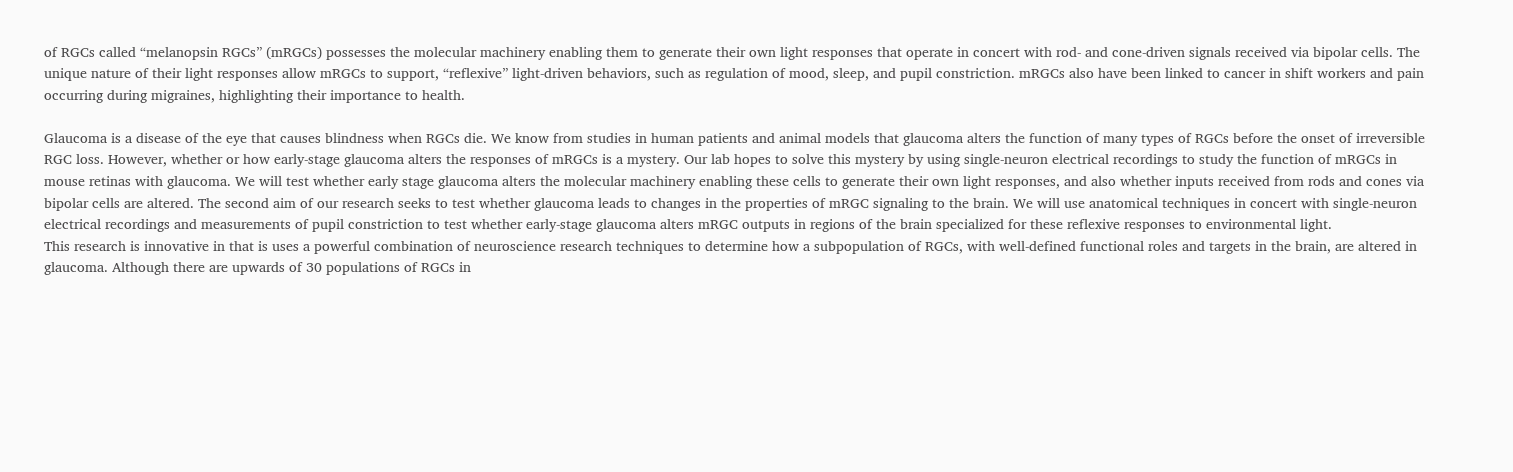of RGCs called “melanopsin RGCs” (mRGCs) possesses the molecular machinery enabling them to generate their own light responses that operate in concert with rod- and cone-driven signals received via bipolar cells. The unique nature of their light responses allow mRGCs to support, “reflexive” light-driven behaviors, such as regulation of mood, sleep, and pupil constriction. mRGCs also have been linked to cancer in shift workers and pain occurring during migraines, highlighting their importance to health.

Glaucoma is a disease of the eye that causes blindness when RGCs die. We know from studies in human patients and animal models that glaucoma alters the function of many types of RGCs before the onset of irreversible RGC loss. However, whether or how early-stage glaucoma alters the responses of mRGCs is a mystery. Our lab hopes to solve this mystery by using single-neuron electrical recordings to study the function of mRGCs in mouse retinas with glaucoma. We will test whether early stage glaucoma alters the molecular machinery enabling these cells to generate their own light responses, and also whether inputs received from rods and cones via bipolar cells are altered. The second aim of our research seeks to test whether glaucoma leads to changes in the properties of mRGC signaling to the brain. We will use anatomical techniques in concert with single-neuron electrical recordings and measurements of pupil constriction to test whether early-stage glaucoma alters mRGC outputs in regions of the brain specialized for these reflexive responses to environmental light.
This research is innovative in that is uses a powerful combination of neuroscience research techniques to determine how a subpopulation of RGCs, with well-defined functional roles and targets in the brain, are altered in glaucoma. Although there are upwards of 30 populations of RGCs in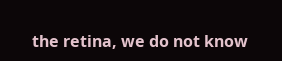the retina, we do not know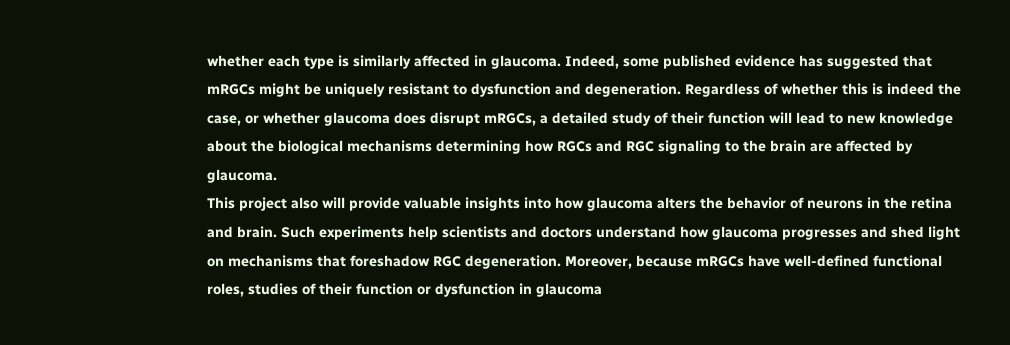whether each type is similarly affected in glaucoma. Indeed, some published evidence has suggested that mRGCs might be uniquely resistant to dysfunction and degeneration. Regardless of whether this is indeed the case, or whether glaucoma does disrupt mRGCs, a detailed study of their function will lead to new knowledge about the biological mechanisms determining how RGCs and RGC signaling to the brain are affected by glaucoma.
This project also will provide valuable insights into how glaucoma alters the behavior of neurons in the retina and brain. Such experiments help scientists and doctors understand how glaucoma progresses and shed light on mechanisms that foreshadow RGC degeneration. Moreover, because mRGCs have well-defined functional roles, studies of their function or dysfunction in glaucoma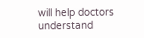will help doctors understand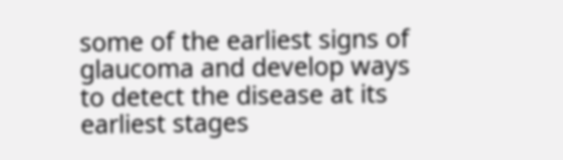some of the earliest signs of glaucoma and develop ways to detect the disease at its earliest stages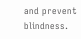and prevent blindness.